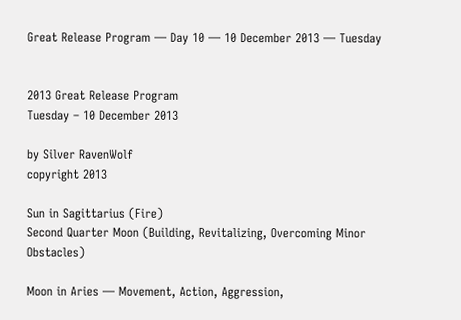Great Release Program — Day 10 — 10 December 2013 — Tuesday


2013 Great Release Program
Tuesday – 10 December 2013

by Silver RavenWolf
copyright 2013

Sun in Sagittarius (Fire)
Second Quarter Moon (Building, Revitalizing, Overcoming Minor Obstacles)

Moon in Aries — Movement, Action, Aggression,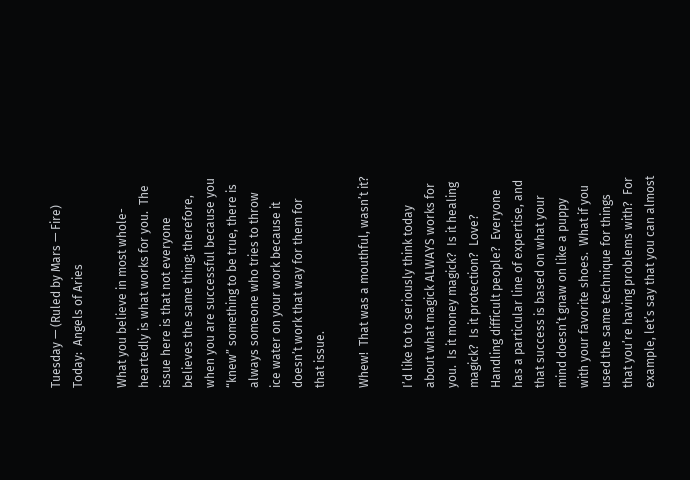Tuesday — (Ruled by Mars — Fire)
Today:  Angels of Aries

What you believe in most whole-heartedly is what works for you.  The issue here is that not everyone believes the same thing; therefore, when you are successful because you “knew” something to be true, there is always someone who tries to throw ice water on your work because it doesn’t work that way for them for that issue.

Whew!  That was a mouthful, wasn’t it?

I’d like to to seriously think today about what magick ALWAYS works for you.  Is it money magick?  Is it healing magick?  Is it protection?  Love?  Handling difficult people?  Everyone has a particular line of expertise, and that success is based on what your mind doesn’t gnaw on like a puppy with your favorite shoes.  What if you used the same technique for things that you’re having problems with?  For example, let’s say that you can almost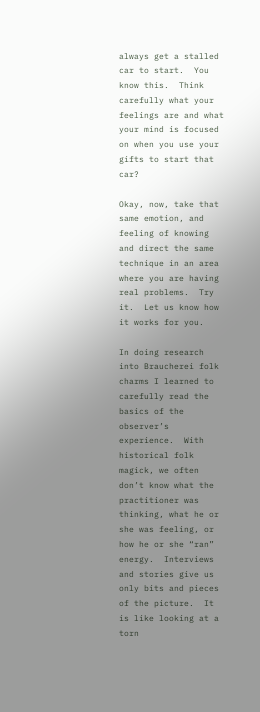always get a stalled car to start.  You know this.  Think carefully what your feelings are and what your mind is focused on when you use your gifts to start that car?

Okay, now, take that same emotion, and feeling of knowing and direct the same technique in an area where you are having real problems.  Try it.  Let us know how it works for you.

In doing research into Braucherei folk charms I learned to carefully read the basics of the observer’s experience.  With historical folk magick, we often don’t know what the practitioner was thinking, what he or she was feeling, or how he or she “ran” energy.  Interviews and stories give us only bits and pieces of the picture.  It is like looking at a torn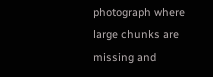photograph where large chunks are missing and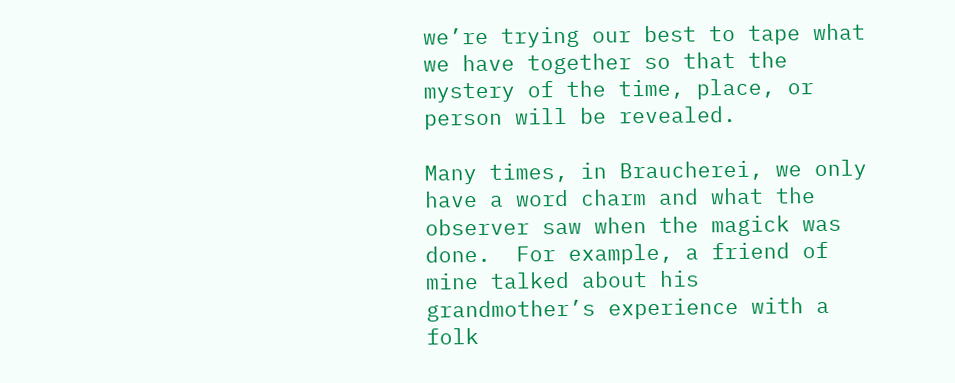we’re trying our best to tape what we have together so that the mystery of the time, place, or person will be revealed.

Many times, in Braucherei, we only have a word charm and what the observer saw when the magick was done.  For example, a friend of mine talked about his grandmother’s experience with a folk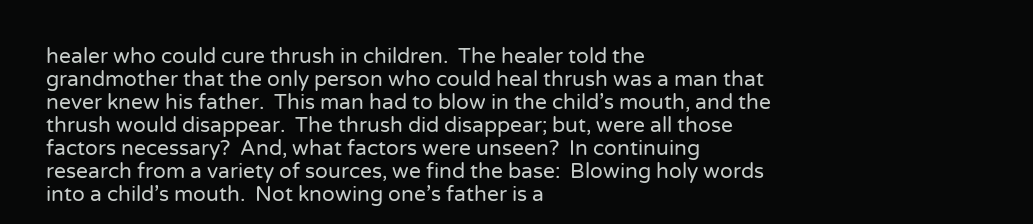healer who could cure thrush in children.  The healer told the grandmother that the only person who could heal thrush was a man that never knew his father.  This man had to blow in the child’s mouth, and the thrush would disappear.  The thrush did disappear; but, were all those factors necessary?  And, what factors were unseen?  In continuing research from a variety of sources, we find the base:  Blowing holy words into a child’s mouth.  Not knowing one’s father is a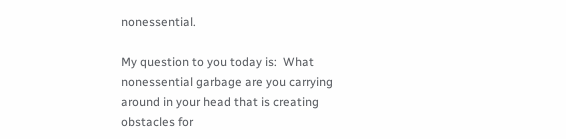nonessential.

My question to you today is:  What nonessential garbage are you carrying around in your head that is creating obstacles for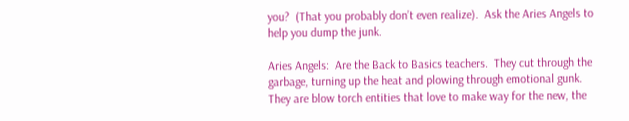you?  (That you probably don’t even realize).  Ask the Aries Angels to help you dump the junk.

Aries Angels:  Are the Back to Basics teachers.  They cut through the garbage, turning up the heat and plowing through emotional gunk.  They are blow torch entities that love to make way for the new, the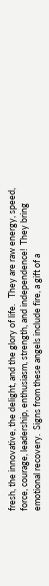fresh, the innovative, the delight, and the glory of life.   They are raw energy, speed, force, courage, leadership, enthusiasm, strength, and independence!  They bring emotional recovery.  Signs from these angels include fire, a gift of a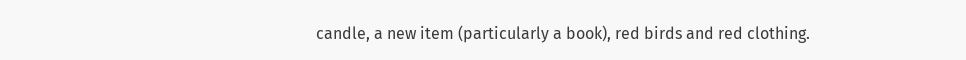candle, a new item (particularly a book), red birds and red clothing.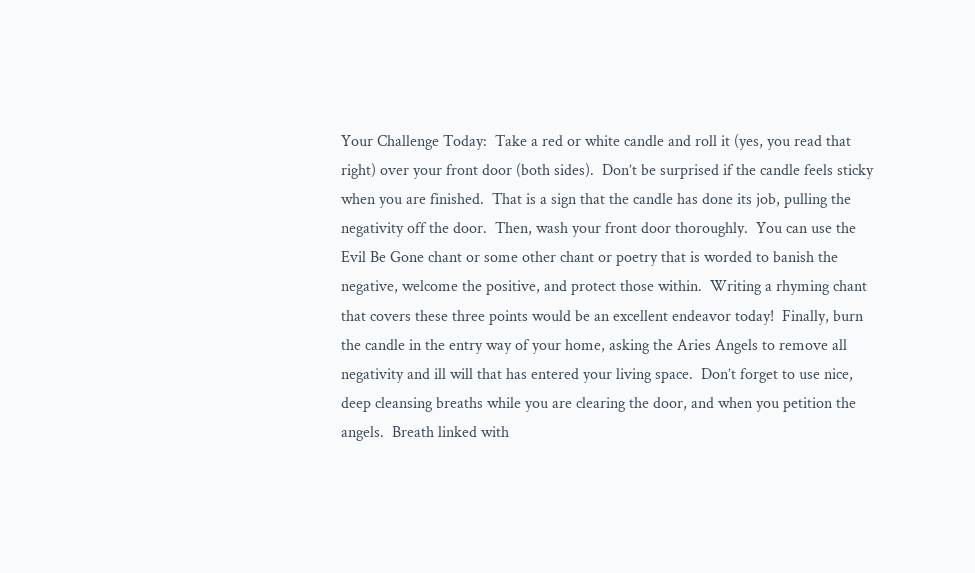Your Challenge Today:  Take a red or white candle and roll it (yes, you read that right) over your front door (both sides).  Don’t be surprised if the candle feels sticky when you are finished.  That is a sign that the candle has done its job, pulling the negativity off the door.  Then, wash your front door thoroughly.  You can use the Evil Be Gone chant or some other chant or poetry that is worded to banish the negative, welcome the positive, and protect those within.  Writing a rhyming chant that covers these three points would be an excellent endeavor today!  Finally, burn the candle in the entry way of your home, asking the Aries Angels to remove all negativity and ill will that has entered your living space.  Don’t forget to use nice, deep cleansing breaths while you are clearing the door, and when you petition the angels.  Breath linked with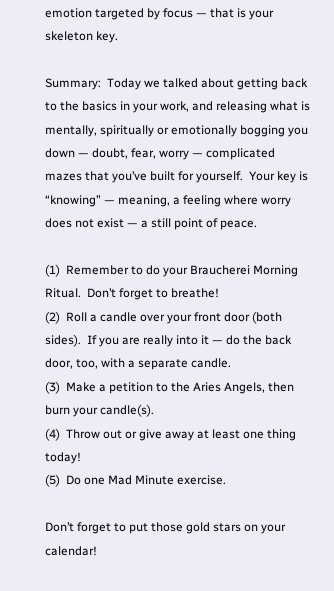emotion targeted by focus — that is your skeleton key.

Summary:  Today we talked about getting back to the basics in your work, and releasing what is mentally, spiritually or emotionally bogging you down — doubt, fear, worry — complicated mazes that you’ve built for yourself.  Your key is “knowing” — meaning, a feeling where worry does not exist — a still point of peace.

(1)  Remember to do your Braucherei Morning Ritual.  Don’t forget to breathe!
(2)  Roll a candle over your front door (both sides).  If you are really into it — do the back door, too, with a separate candle.
(3)  Make a petition to the Aries Angels, then burn your candle(s).
(4)  Throw out or give away at least one thing today!
(5)  Do one Mad Minute exercise.

Don’t forget to put those gold stars on your calendar!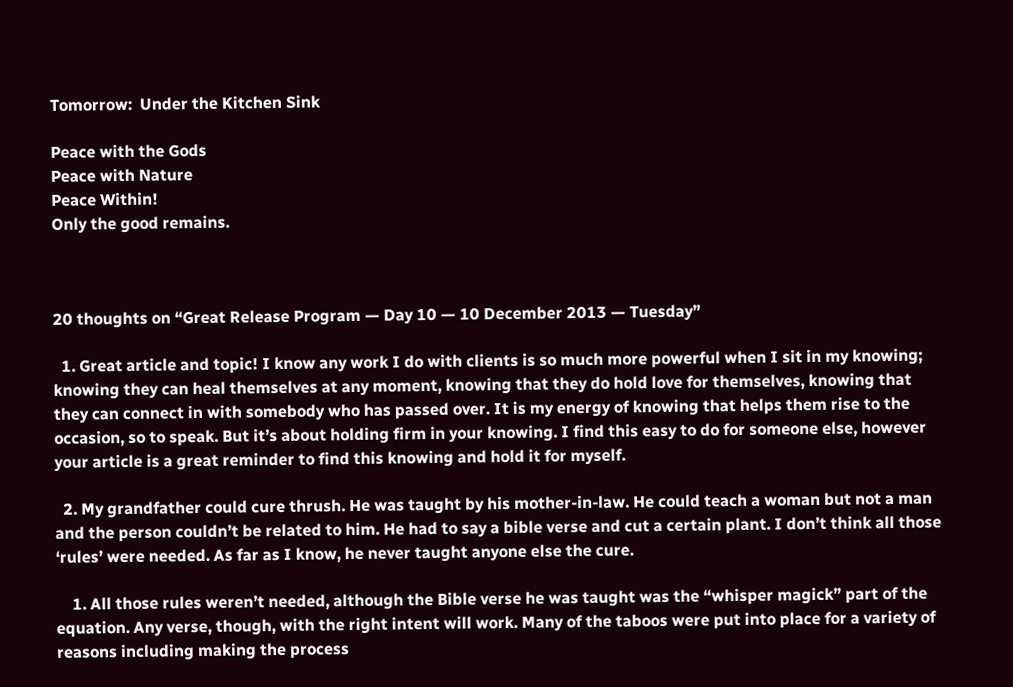Tomorrow:  Under the Kitchen Sink

Peace with the Gods
Peace with Nature
Peace Within!
Only the good remains.



20 thoughts on “Great Release Program — Day 10 — 10 December 2013 — Tuesday”

  1. Great article and topic! I know any work I do with clients is so much more powerful when I sit in my knowing; knowing they can heal themselves at any moment, knowing that they do hold love for themselves, knowing that they can connect in with somebody who has passed over. It is my energy of knowing that helps them rise to the occasion, so to speak. But it’s about holding firm in your knowing. I find this easy to do for someone else, however your article is a great reminder to find this knowing and hold it for myself.

  2. My grandfather could cure thrush. He was taught by his mother-in-law. He could teach a woman but not a man and the person couldn’t be related to him. He had to say a bible verse and cut a certain plant. I don’t think all those ‘rules’ were needed. As far as I know, he never taught anyone else the cure.

    1. All those rules weren’t needed, although the Bible verse he was taught was the “whisper magick” part of the equation. Any verse, though, with the right intent will work. Many of the taboos were put into place for a variety of reasons including making the process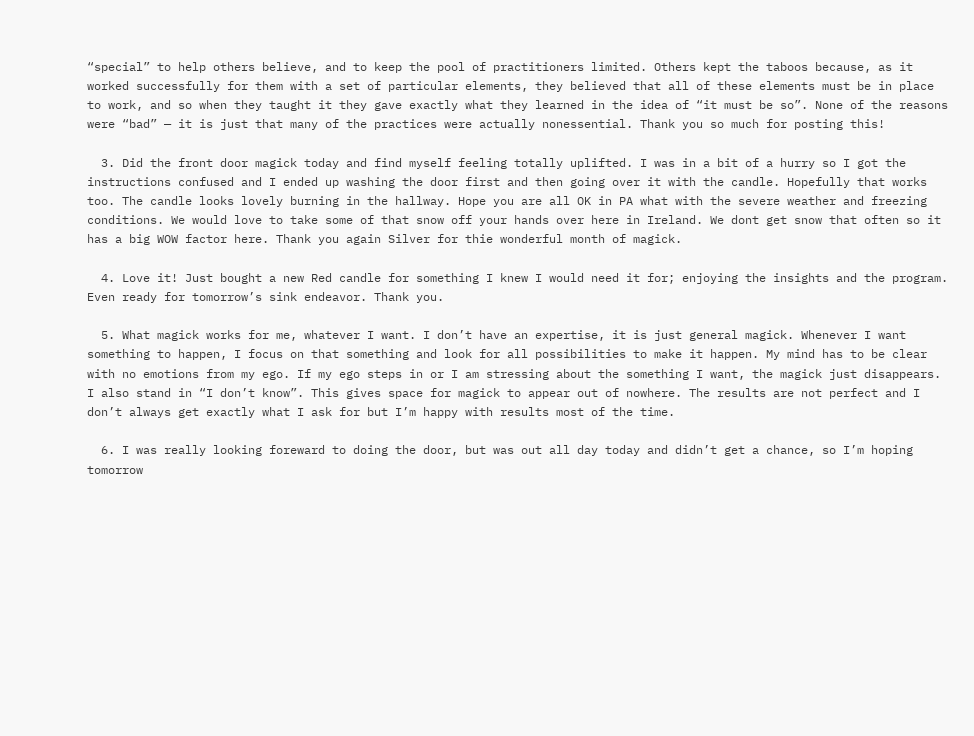“special” to help others believe, and to keep the pool of practitioners limited. Others kept the taboos because, as it worked successfully for them with a set of particular elements, they believed that all of these elements must be in place to work, and so when they taught it they gave exactly what they learned in the idea of “it must be so”. None of the reasons were “bad” — it is just that many of the practices were actually nonessential. Thank you so much for posting this!

  3. Did the front door magick today and find myself feeling totally uplifted. I was in a bit of a hurry so I got the instructions confused and I ended up washing the door first and then going over it with the candle. Hopefully that works too. The candle looks lovely burning in the hallway. Hope you are all OK in PA what with the severe weather and freezing conditions. We would love to take some of that snow off your hands over here in Ireland. We dont get snow that often so it has a big WOW factor here. Thank you again Silver for thie wonderful month of magick.

  4. Love it! Just bought a new Red candle for something I knew I would need it for; enjoying the insights and the program. Even ready for tomorrow’s sink endeavor. Thank you.

  5. What magick works for me, whatever I want. I don’t have an expertise, it is just general magick. Whenever I want something to happen, I focus on that something and look for all possibilities to make it happen. My mind has to be clear with no emotions from my ego. If my ego steps in or I am stressing about the something I want, the magick just disappears. I also stand in “I don’t know”. This gives space for magick to appear out of nowhere. The results are not perfect and I don’t always get exactly what I ask for but I’m happy with results most of the time.

  6. I was really looking foreward to doing the door, but was out all day today and didn’t get a chance, so I’m hoping tomorrow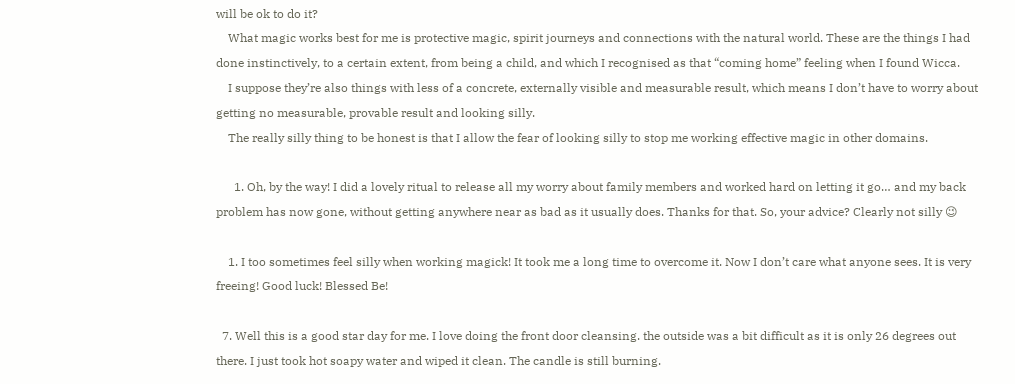will be ok to do it?
    What magic works best for me is protective magic, spirit journeys and connections with the natural world. These are the things I had done instinctively, to a certain extent, from being a child, and which I recognised as that “coming home” feeling when I found Wicca.
    I suppose they’re also things with less of a concrete, externally visible and measurable result, which means I don’t have to worry about getting no measurable, provable result and looking silly.
    The really silly thing to be honest is that I allow the fear of looking silly to stop me working effective magic in other domains.

      1. Oh, by the way! I did a lovely ritual to release all my worry about family members and worked hard on letting it go… and my back problem has now gone, without getting anywhere near as bad as it usually does. Thanks for that. So, your advice? Clearly not silly 😉

    1. I too sometimes feel silly when working magick! It took me a long time to overcome it. Now I don’t care what anyone sees. It is very freeing! Good luck! Blessed Be!

  7. Well this is a good star day for me. I love doing the front door cleansing. the outside was a bit difficult as it is only 26 degrees out there. I just took hot soapy water and wiped it clean. The candle is still burning.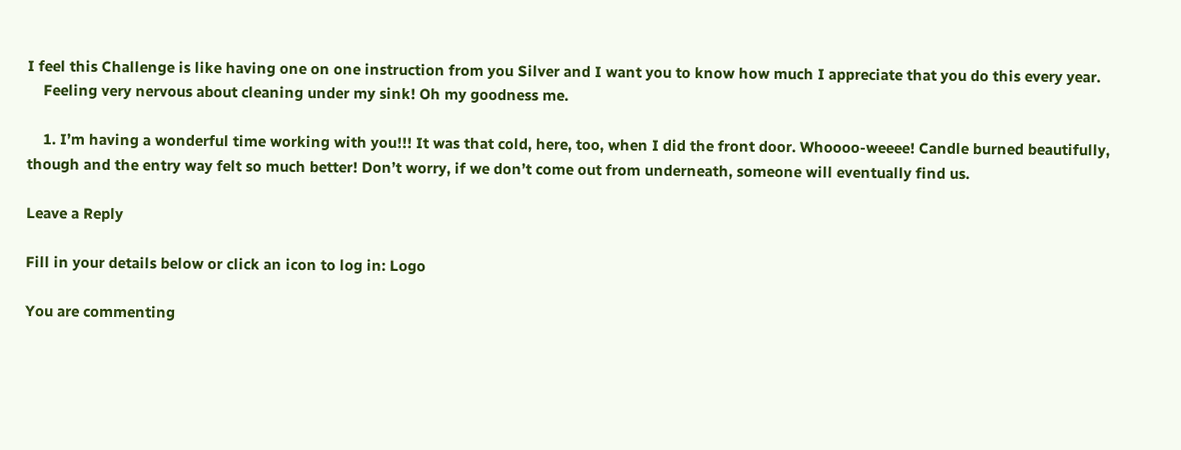I feel this Challenge is like having one on one instruction from you Silver and I want you to know how much I appreciate that you do this every year.
    Feeling very nervous about cleaning under my sink! Oh my goodness me.

    1. I’m having a wonderful time working with you!!! It was that cold, here, too, when I did the front door. Whoooo-weeee! Candle burned beautifully, though and the entry way felt so much better! Don’t worry, if we don’t come out from underneath, someone will eventually find us.

Leave a Reply

Fill in your details below or click an icon to log in: Logo

You are commenting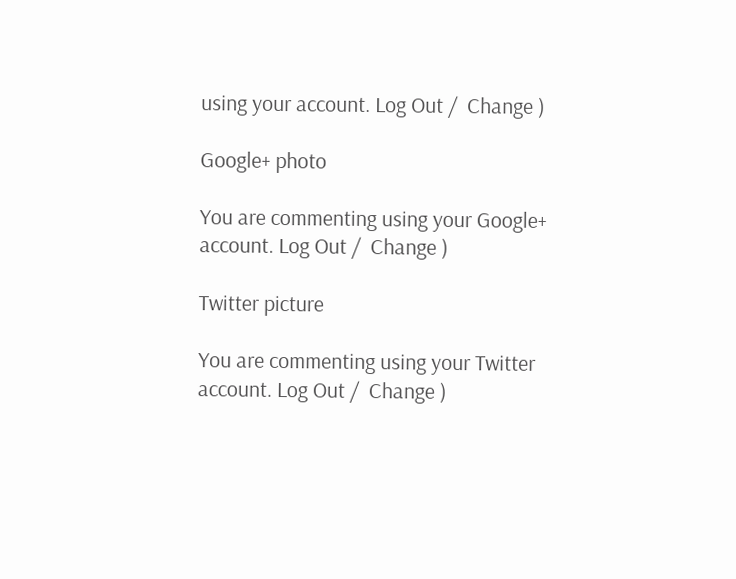using your account. Log Out /  Change )

Google+ photo

You are commenting using your Google+ account. Log Out /  Change )

Twitter picture

You are commenting using your Twitter account. Log Out /  Change )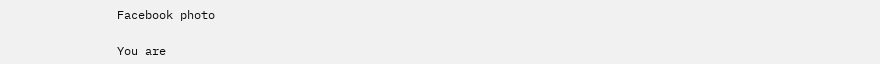Facebook photo

You are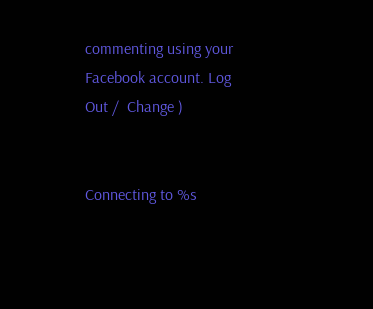commenting using your Facebook account. Log Out /  Change )


Connecting to %s